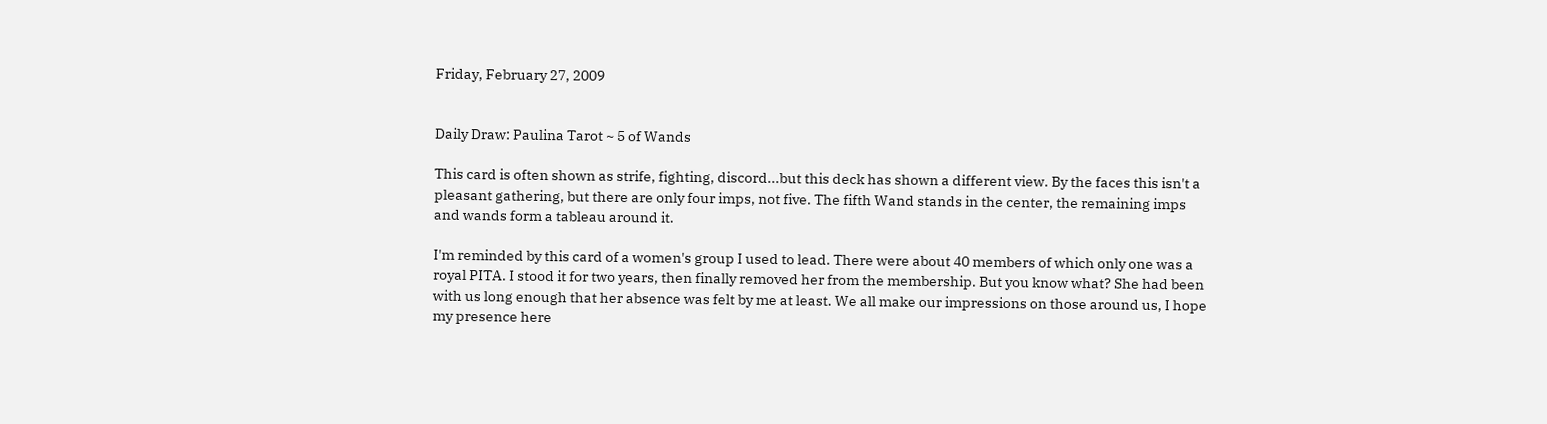Friday, February 27, 2009


Daily Draw: Paulina Tarot ~ 5 of Wands

This card is often shown as strife, fighting, discord...but this deck has shown a different view. By the faces this isn't a pleasant gathering, but there are only four imps, not five. The fifth Wand stands in the center, the remaining imps and wands form a tableau around it.

I'm reminded by this card of a women's group I used to lead. There were about 40 members of which only one was a royal PITA. I stood it for two years, then finally removed her from the membership. But you know what? She had been with us long enough that her absence was felt by me at least. We all make our impressions on those around us, I hope my presence here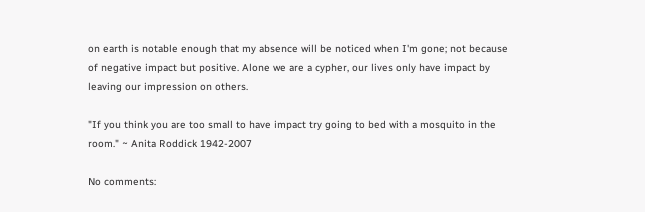on earth is notable enough that my absence will be noticed when I'm gone; not because of negative impact but positive. Alone we are a cypher, our lives only have impact by leaving our impression on others.

"If you think you are too small to have impact try going to bed with a mosquito in the room." ~ Anita Roddick 1942-2007

No comments: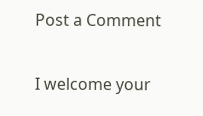Post a Comment

I welcome your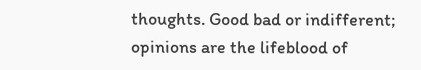thoughts. Good bad or indifferent; opinions are the lifeblood of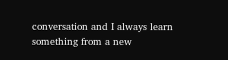conversation and I always learn something from a new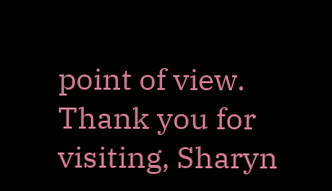point of view. Thank you for visiting, Sharyn